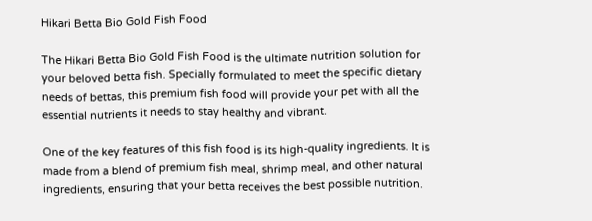Hikari Betta Bio Gold Fish Food

The Hikari Betta Bio Gold Fish Food is the ultimate nutrition solution for your beloved betta fish. Specially formulated to meet the specific dietary needs of bettas, this premium fish food will provide your pet with all the essential nutrients it needs to stay healthy and vibrant.

One of the key features of this fish food is its high-quality ingredients. It is made from a blend of premium fish meal, shrimp meal, and other natural ingredients, ensuring that your betta receives the best possible nutrition.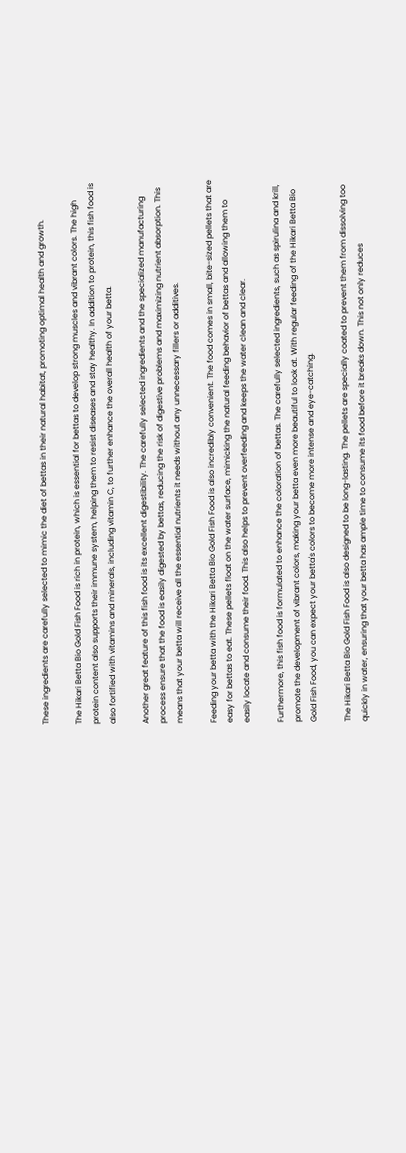These ingredients are carefully selected to mimic the diet of bettas in their natural habitat, promoting optimal health and growth.

The Hikari Betta Bio Gold Fish Food is rich in protein, which is essential for bettas to develop strong muscles and vibrant colors. The high protein content also supports their immune system, helping them to resist diseases and stay healthy. In addition to protein, this fish food is also fortified with vitamins and minerals, including vitamin C, to further enhance the overall health of your betta.

Another great feature of this fish food is its excellent digestibility. The carefully selected ingredients and the specialized manufacturing process ensure that the food is easily digested by bettas, reducing the risk of digestive problems and maximizing nutrient absorption. This means that your betta will receive all the essential nutrients it needs without any unnecessary fillers or additives.

Feeding your betta with the Hikari Betta Bio Gold Fish Food is also incredibly convenient. The food comes in small, bite-sized pellets that are easy for bettas to eat. These pellets float on the water surface, mimicking the natural feeding behavior of bettas and allowing them to easily locate and consume their food. This also helps to prevent overfeeding and keeps the water clean and clear.

Furthermore, this fish food is formulated to enhance the coloration of bettas. The carefully selected ingredients, such as spirulina and krill, promote the development of vibrant colors, making your betta even more beautiful to look at. With regular feeding of the Hikari Betta Bio Gold Fish Food, you can expect your betta's colors to become more intense and eye-catching.

The Hikari Betta Bio Gold Fish Food is also designed to be long-lasting. The pellets are specially coated to prevent them from dissolving too quickly in water, ensuring that your betta has ample time to consume its food before it breaks down. This not only reduces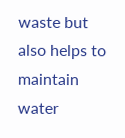waste but also helps to maintain water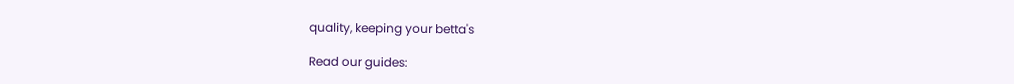quality, keeping your betta's

Read our guides: